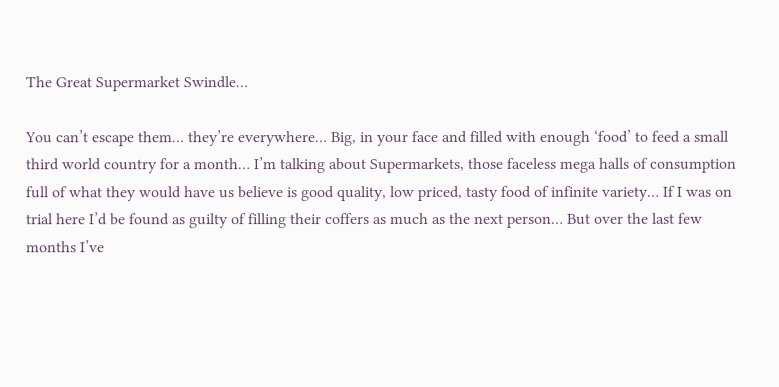The Great Supermarket Swindle…

You can’t escape them… they’re everywhere… Big, in your face and filled with enough ‘food’ to feed a small third world country for a month… I’m talking about Supermarkets, those faceless mega halls of consumption full of what they would have us believe is good quality, low priced, tasty food of infinite variety… If I was on trial here I’d be found as guilty of filling their coffers as much as the next person… But over the last few months I’ve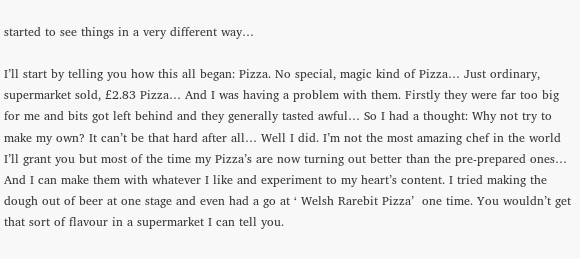started to see things in a very different way…

I’ll start by telling you how this all began: Pizza. No special, magic kind of Pizza… Just ordinary, supermarket sold, £2.83 Pizza… And I was having a problem with them. Firstly they were far too big for me and bits got left behind and they generally tasted awful… So I had a thought: Why not try to make my own? It can’t be that hard after all… Well I did. I’m not the most amazing chef in the world I’ll grant you but most of the time my Pizza’s are now turning out better than the pre-prepared ones… And I can make them with whatever I like and experiment to my heart’s content. I tried making the dough out of beer at one stage and even had a go at ‘ Welsh Rarebit Pizza’  one time. You wouldn’t get that sort of flavour in a supermarket I can tell you.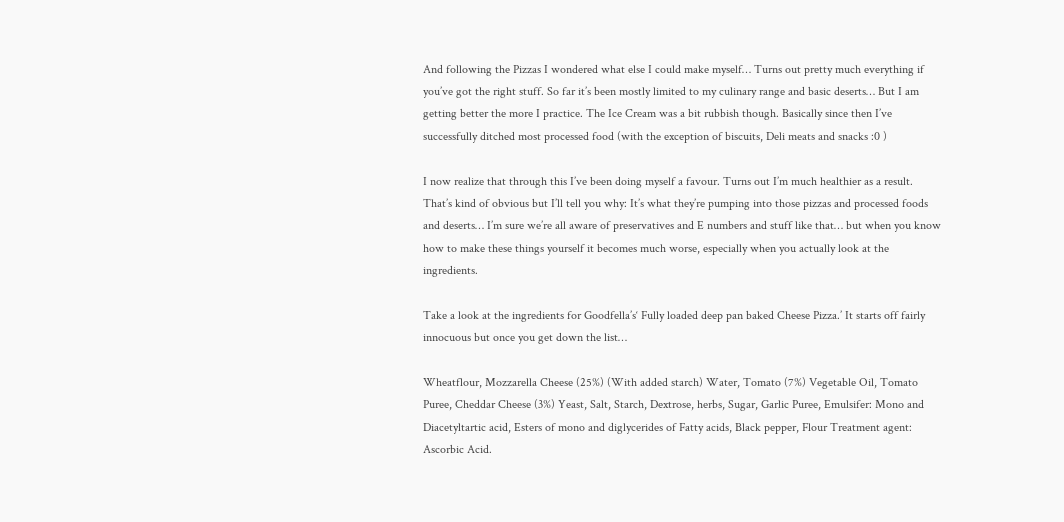And following the Pizzas I wondered what else I could make myself… Turns out pretty much everything if you’ve got the right stuff. So far it’s been mostly limited to my culinary range and basic deserts… But I am getting better the more I practice. The Ice Cream was a bit rubbish though. Basically since then I’ve successfully ditched most processed food (with the exception of biscuits, Deli meats and snacks :0 )

I now realize that through this I’ve been doing myself a favour. Turns out I’m much healthier as a result. That’s kind of obvious but I’ll tell you why: It’s what they’re pumping into those pizzas and processed foods and deserts… I’m sure we’re all aware of preservatives and E numbers and stuff like that… but when you know how to make these things yourself it becomes much worse, especially when you actually look at the ingredients.

Take a look at the ingredients for Goodfella’s‘ Fully loaded deep pan baked Cheese Pizza.’ It starts off fairly innocuous but once you get down the list…

Wheatflour, Mozzarella Cheese (25%) (With added starch) Water, Tomato (7%) Vegetable Oil, Tomato Puree, Cheddar Cheese (3%) Yeast, Salt, Starch, Dextrose, herbs, Sugar, Garlic Puree, Emulsifer: Mono and Diacetyltartic acid, Esters of mono and diglycerides of Fatty acids, Black pepper, Flour Treatment agent: Ascorbic Acid.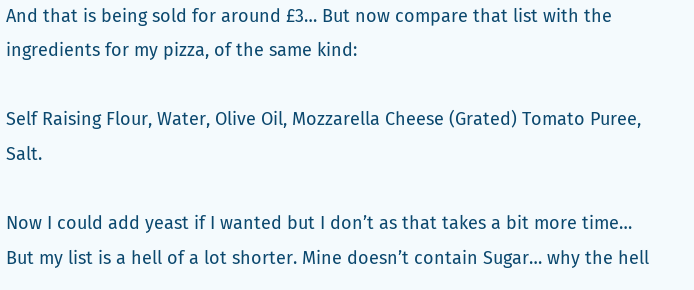And that is being sold for around £3… But now compare that list with the ingredients for my pizza, of the same kind:

Self Raising Flour, Water, Olive Oil, Mozzarella Cheese (Grated) Tomato Puree, Salt.

Now I could add yeast if I wanted but I don’t as that takes a bit more time… But my list is a hell of a lot shorter. Mine doesn’t contain Sugar… why the hell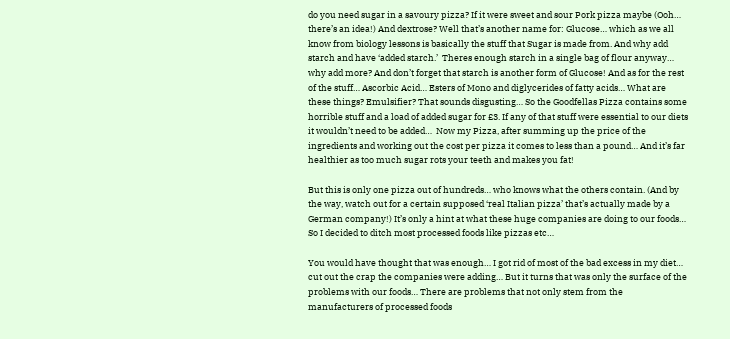do you need sugar in a savoury pizza? If it were sweet and sour Pork pizza maybe (Ooh… there’s an idea!) And dextrose? Well that’s another name for: Glucose… which as we all know from biology lessons is basically the stuff that Sugar is made from. And why add starch and have ‘added starch.’  Theres enough starch in a single bag of flour anyway… why add more? And don’t forget that starch is another form of Glucose! And as for the rest of the stuff… Ascorbic Acid… Esters of Mono and diglycerides of fatty acids… What are these things? Emulsifier? That sounds disgusting… So the Goodfellas Pizza contains some horrible stuff and a load of added sugar for £3. If any of that stuff were essential to our diets it wouldn’t need to be added…  Now my Pizza, after summing up the price of the ingredients and working out the cost per pizza it comes to less than a pound… And it’s far healthier as too much sugar rots your teeth and makes you fat!

But this is only one pizza out of hundreds… who knows what the others contain. (And by the way, watch out for a certain supposed ‘real Italian pizza’ that’s actually made by a German company!) It’s only a hint at what these huge companies are doing to our foods… So I decided to ditch most processed foods like pizzas etc…

You would have thought that was enough… I got rid of most of the bad excess in my diet… cut out the crap the companies were adding… But it turns that was only the surface of the problems with our foods… There are problems that not only stem from the manufacturers of processed foods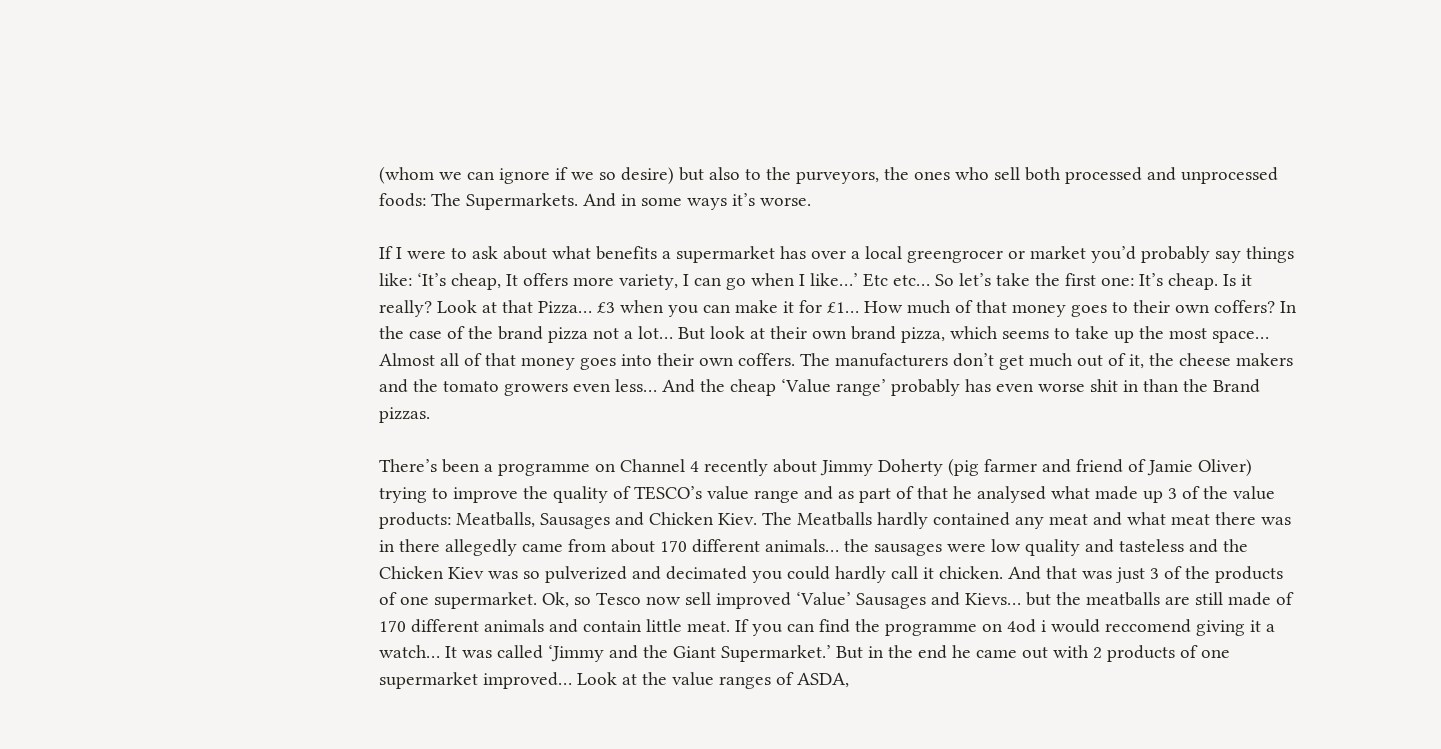(whom we can ignore if we so desire) but also to the purveyors, the ones who sell both processed and unprocessed foods: The Supermarkets. And in some ways it’s worse.

If I were to ask about what benefits a supermarket has over a local greengrocer or market you’d probably say things like: ‘It’s cheap, It offers more variety, I can go when I like…’ Etc etc… So let’s take the first one: It’s cheap. Is it really? Look at that Pizza… £3 when you can make it for £1… How much of that money goes to their own coffers? In the case of the brand pizza not a lot… But look at their own brand pizza, which seems to take up the most space… Almost all of that money goes into their own coffers. The manufacturers don’t get much out of it, the cheese makers and the tomato growers even less… And the cheap ‘Value range’ probably has even worse shit in than the Brand pizzas.

There’s been a programme on Channel 4 recently about Jimmy Doherty (pig farmer and friend of Jamie Oliver) trying to improve the quality of TESCO’s value range and as part of that he analysed what made up 3 of the value products: Meatballs, Sausages and Chicken Kiev. The Meatballs hardly contained any meat and what meat there was in there allegedly came from about 170 different animals… the sausages were low quality and tasteless and the Chicken Kiev was so pulverized and decimated you could hardly call it chicken. And that was just 3 of the products of one supermarket. Ok, so Tesco now sell improved ‘Value’ Sausages and Kievs… but the meatballs are still made of 170 different animals and contain little meat. If you can find the programme on 4od i would reccomend giving it a watch… It was called ‘Jimmy and the Giant Supermarket.’ But in the end he came out with 2 products of one supermarket improved… Look at the value ranges of ASDA,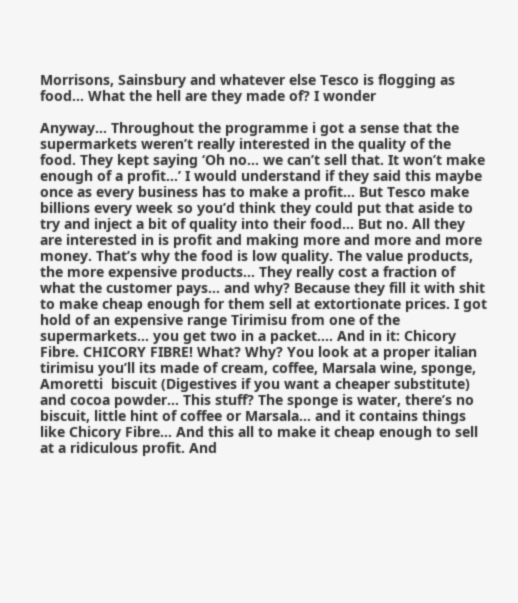Morrisons, Sainsbury and whatever else Tesco is flogging as food… What the hell are they made of? I wonder

Anyway… Throughout the programme i got a sense that the supermarkets weren’t really interested in the quality of the food. They kept saying ‘Oh no… we can’t sell that. It won’t make enough of a profit…’ I would understand if they said this maybe once as every business has to make a profit… But Tesco make billions every week so you’d think they could put that aside to try and inject a bit of quality into their food… But no. All they are interested in is profit and making more and more and more money. That’s why the food is low quality. The value products, the more expensive products… They really cost a fraction of what the customer pays… and why? Because they fill it with shit to make cheap enough for them sell at extortionate prices. I got hold of an expensive range Tirimisu from one of the supermarkets… you get two in a packet…. And in it: Chicory Fibre. CHICORY FIBRE! What? Why? You look at a proper italian tirimisu you’ll its made of cream, coffee, Marsala wine, sponge, Amoretti  biscuit (Digestives if you want a cheaper substitute) and cocoa powder… This stuff? The sponge is water, there’s no biscuit, little hint of coffee or Marsala… and it contains things like Chicory Fibre… And this all to make it cheap enough to sell at a ridiculous profit. And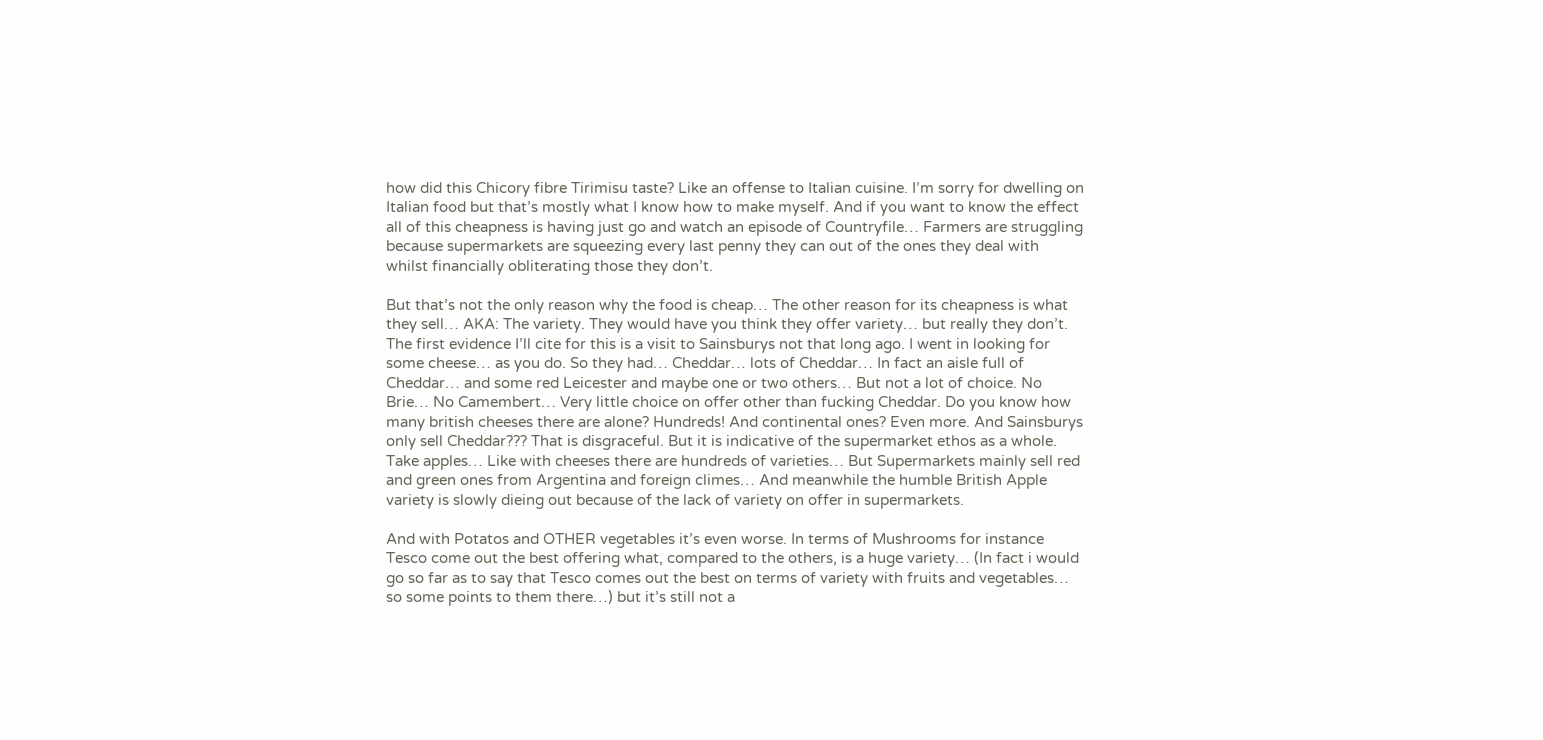how did this Chicory fibre Tirimisu taste? Like an offense to Italian cuisine. I’m sorry for dwelling on Italian food but that’s mostly what I know how to make myself. And if you want to know the effect all of this cheapness is having just go and watch an episode of Countryfile… Farmers are struggling because supermarkets are squeezing every last penny they can out of the ones they deal with whilst financially obliterating those they don’t.

But that’s not the only reason why the food is cheap… The other reason for its cheapness is what they sell… AKA: The variety. They would have you think they offer variety… but really they don’t. The first evidence I’ll cite for this is a visit to Sainsburys not that long ago. I went in looking for some cheese… as you do. So they had… Cheddar… lots of Cheddar… In fact an aisle full of Cheddar… and some red Leicester and maybe one or two others… But not a lot of choice. No Brie… No Camembert… Very little choice on offer other than fucking Cheddar. Do you know how many british cheeses there are alone? Hundreds! And continental ones? Even more. And Sainsburys only sell Cheddar??? That is disgraceful. But it is indicative of the supermarket ethos as a whole. Take apples… Like with cheeses there are hundreds of varieties… But Supermarkets mainly sell red and green ones from Argentina and foreign climes… And meanwhile the humble British Apple variety is slowly dieing out because of the lack of variety on offer in supermarkets.

And with Potatos and OTHER vegetables it’s even worse. In terms of Mushrooms for instance Tesco come out the best offering what, compared to the others, is a huge variety… (In fact i would go so far as to say that Tesco comes out the best on terms of variety with fruits and vegetables… so some points to them there…) but it’s still not a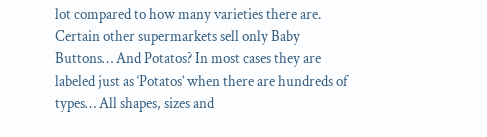lot compared to how many varieties there are. Certain other supermarkets sell only Baby Buttons… And Potatos? In most cases they are labeled just as ‘Potatos’ when there are hundreds of types… All shapes, sizes and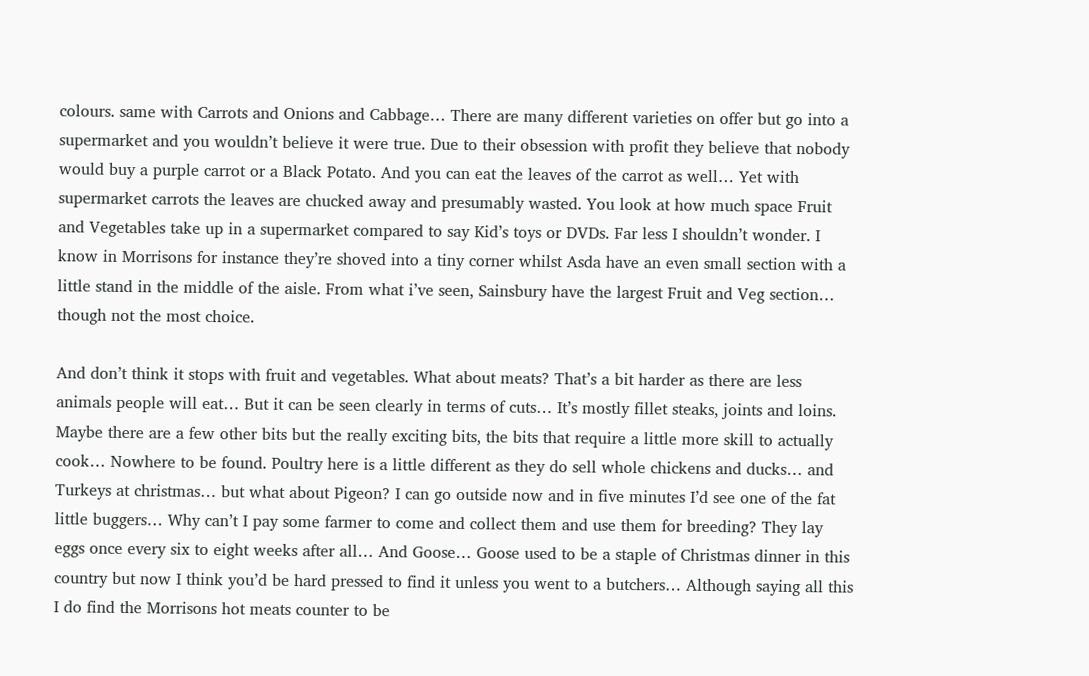colours. same with Carrots and Onions and Cabbage… There are many different varieties on offer but go into a supermarket and you wouldn’t believe it were true. Due to their obsession with profit they believe that nobody would buy a purple carrot or a Black Potato. And you can eat the leaves of the carrot as well… Yet with supermarket carrots the leaves are chucked away and presumably wasted. You look at how much space Fruit and Vegetables take up in a supermarket compared to say Kid’s toys or DVDs. Far less I shouldn’t wonder. I know in Morrisons for instance they’re shoved into a tiny corner whilst Asda have an even small section with a little stand in the middle of the aisle. From what i’ve seen, Sainsbury have the largest Fruit and Veg section… though not the most choice.

And don’t think it stops with fruit and vegetables. What about meats? That’s a bit harder as there are less animals people will eat… But it can be seen clearly in terms of cuts… It’s mostly fillet steaks, joints and loins. Maybe there are a few other bits but the really exciting bits, the bits that require a little more skill to actually cook… Nowhere to be found. Poultry here is a little different as they do sell whole chickens and ducks… and Turkeys at christmas… but what about Pigeon? I can go outside now and in five minutes I’d see one of the fat little buggers… Why can’t I pay some farmer to come and collect them and use them for breeding? They lay eggs once every six to eight weeks after all… And Goose… Goose used to be a staple of Christmas dinner in this country but now I think you’d be hard pressed to find it unless you went to a butchers… Although saying all this I do find the Morrisons hot meats counter to be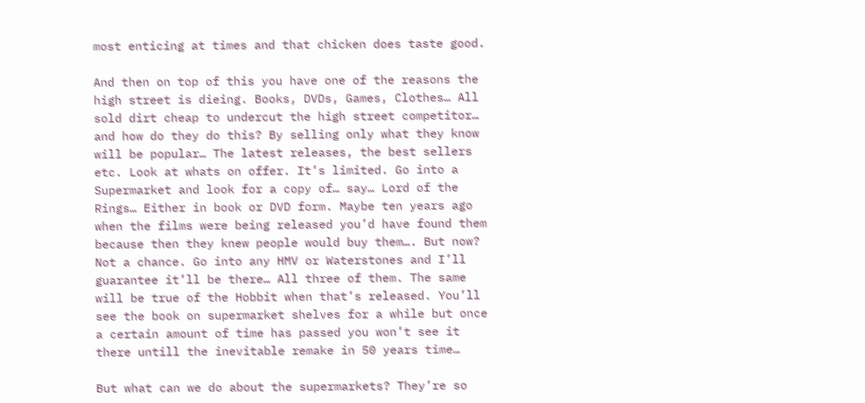most enticing at times and that chicken does taste good.

And then on top of this you have one of the reasons the high street is dieing. Books, DVDs, Games, Clothes… All sold dirt cheap to undercut the high street competitor… and how do they do this? By selling only what they know will be popular… The latest releases, the best sellers etc. Look at whats on offer. It’s limited. Go into a Supermarket and look for a copy of… say… Lord of the Rings… Either in book or DVD form. Maybe ten years ago when the films were being released you’d have found them because then they knew people would buy them…. But now? Not a chance. Go into any HMV or Waterstones and I’ll guarantee it’ll be there… All three of them. The same will be true of the Hobbit when that’s released. You’ll see the book on supermarket shelves for a while but once a certain amount of time has passed you won’t see it there untill the inevitable remake in 50 years time…

But what can we do about the supermarkets? They’re so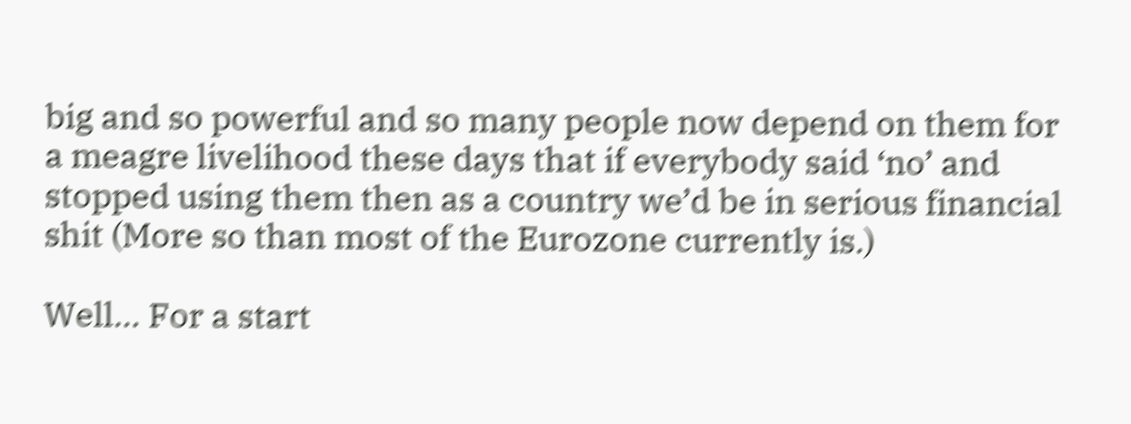big and so powerful and so many people now depend on them for a meagre livelihood these days that if everybody said ‘no’ and stopped using them then as a country we’d be in serious financial shit (More so than most of the Eurozone currently is.)

Well… For a start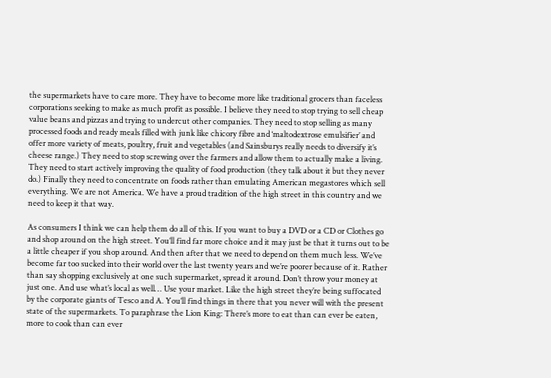the supermarkets have to care more. They have to become more like traditional grocers than faceless corporations seeking to make as much profit as possible. I believe they need to stop trying to sell cheap value beans and pizzas and trying to undercut other companies. They need to stop selling as many processed foods and ready meals filled with junk like chicory fibre and ‘maltodextrose emulsifier’ and offer more variety of meats, poultry, fruit and vegetables (and Sainsburys really needs to diversify it’s cheese range.) They need to stop screwing over the farmers and allow them to actually make a living. They need to start actively improving the quality of food production (they talk about it but they never do.) Finally they need to concentrate on foods rather than emulating American megastores which sell everything. We are not America. We have a proud tradition of the high street in this country and we need to keep it that way.

As consumers I think we can help them do all of this. If you want to buy a DVD or a CD or Clothes go and shop around on the high street. You’ll find far more choice and it may just be that it turns out to be a little cheaper if you shop around. And then after that we need to depend on them much less. We’ve become far too sucked into their world over the last twenty years and we’re poorer because of it. Rather than say shopping exclusively at one such supermarket, spread it around. Don’t throw your money at just one. And use what’s local as well… Use your market. Like the high street they’re being suffocated by the corporate giants of Tesco and A. You’ll find things in there that you never will with the present state of the supermarkets. To paraphrase the Lion King: There’s more to eat than can ever be eaten, more to cook than can ever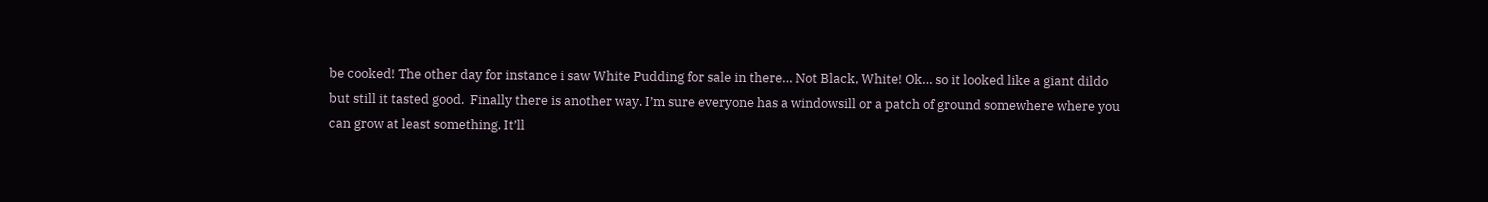be cooked! The other day for instance i saw White Pudding for sale in there… Not Black, White! Ok… so it looked like a giant dildo but still it tasted good.  Finally there is another way. I’m sure everyone has a windowsill or a patch of ground somewhere where you can grow at least something. It’ll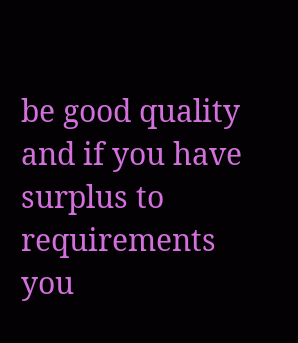be good quality and if you have surplus to requirements you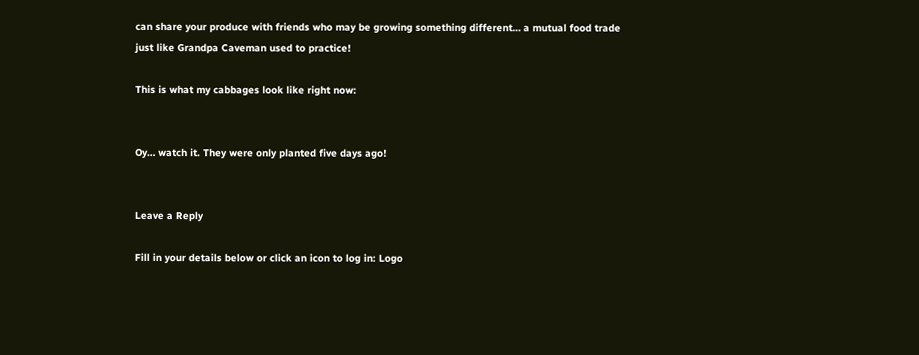can share your produce with friends who may be growing something different… a mutual food trade just like Grandpa Caveman used to practice!

This is what my cabbages look like right now:


Oy… watch it. They were only planted five days ago!


Leave a Reply

Fill in your details below or click an icon to log in: Logo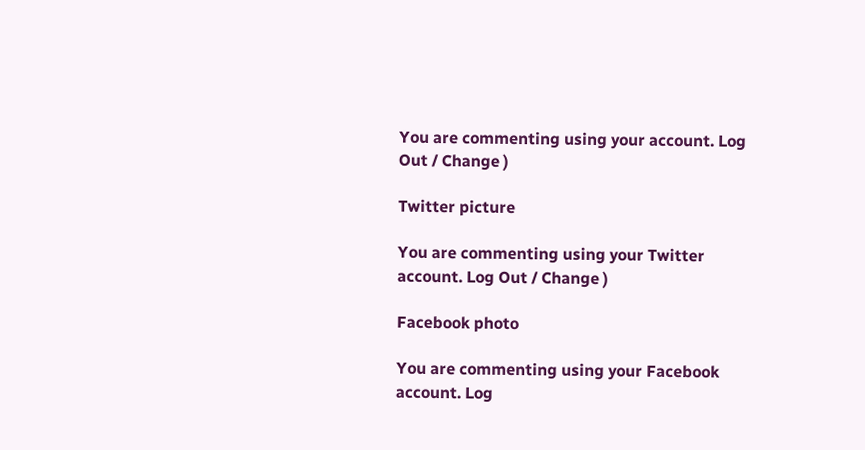You are commenting using your account. Log Out / Change )

Twitter picture

You are commenting using your Twitter account. Log Out / Change )

Facebook photo

You are commenting using your Facebook account. Log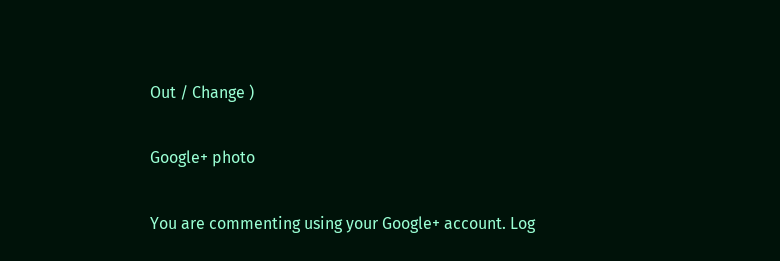Out / Change )

Google+ photo

You are commenting using your Google+ account. Log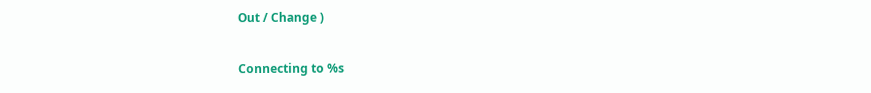Out / Change )

Connecting to %s